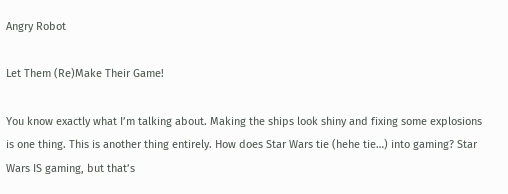Angry Robot

Let Them (Re)Make Their Game!

You know exactly what I’m talking about. Making the ships look shiny and fixing some explosions is one thing. This is another thing entirely. How does Star Wars tie (hehe tie…) into gaming? Star Wars IS gaming, but that’s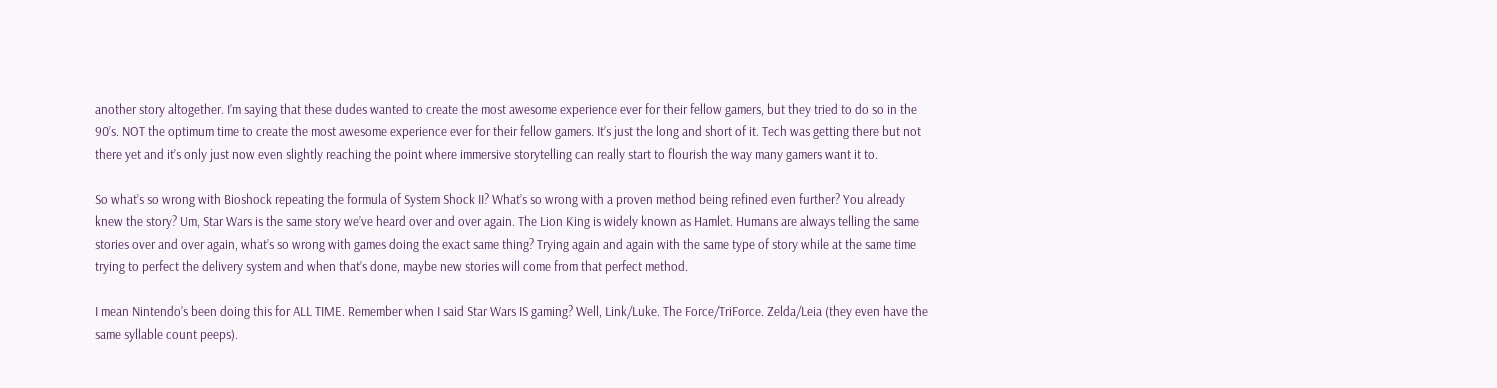another story altogether. I’m saying that these dudes wanted to create the most awesome experience ever for their fellow gamers, but they tried to do so in the 90’s. NOT the optimum time to create the most awesome experience ever for their fellow gamers. It’s just the long and short of it. Tech was getting there but not there yet and it’s only just now even slightly reaching the point where immersive storytelling can really start to flourish the way many gamers want it to.

So what’s so wrong with Bioshock repeating the formula of System Shock II? What’s so wrong with a proven method being refined even further? You already knew the story? Um, Star Wars is the same story we’ve heard over and over again. The Lion King is widely known as Hamlet. Humans are always telling the same stories over and over again, what’s so wrong with games doing the exact same thing? Trying again and again with the same type of story while at the same time trying to perfect the delivery system and when that’s done, maybe new stories will come from that perfect method.

I mean Nintendo’s been doing this for ALL TIME. Remember when I said Star Wars IS gaming? Well, Link/Luke. The Force/TriForce. Zelda/Leia (they even have the same syllable count peeps).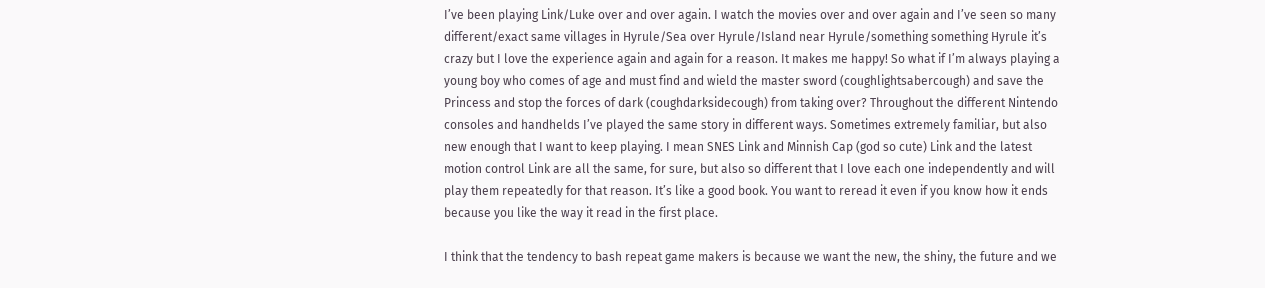I’ve been playing Link/Luke over and over again. I watch the movies over and over again and I’ve seen so many different/exact same villages in Hyrule/Sea over Hyrule/Island near Hyrule/something something Hyrule it’s crazy but I love the experience again and again for a reason. It makes me happy! So what if I’m always playing a young boy who comes of age and must find and wield the master sword (coughlightsabercough) and save the Princess and stop the forces of dark (coughdarksidecough) from taking over? Throughout the different Nintendo consoles and handhelds I’ve played the same story in different ways. Sometimes extremely familiar, but also new enough that I want to keep playing. I mean SNES Link and Minnish Cap (god so cute) Link and the latest motion control Link are all the same, for sure, but also so different that I love each one independently and will play them repeatedly for that reason. It’s like a good book. You want to reread it even if you know how it ends because you like the way it read in the first place.

I think that the tendency to bash repeat game makers is because we want the new, the shiny, the future and we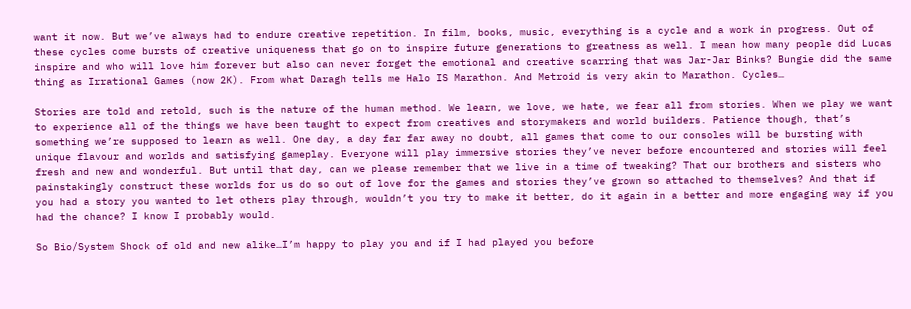want it now. But we’ve always had to endure creative repetition. In film, books, music, everything is a cycle and a work in progress. Out of these cycles come bursts of creative uniqueness that go on to inspire future generations to greatness as well. I mean how many people did Lucas inspire and who will love him forever but also can never forget the emotional and creative scarring that was Jar-Jar Binks? Bungie did the same thing as Irrational Games (now 2K). From what Daragh tells me Halo IS Marathon. And Metroid is very akin to Marathon. Cycles…

Stories are told and retold, such is the nature of the human method. We learn, we love, we hate, we fear all from stories. When we play we want to experience all of the things we have been taught to expect from creatives and storymakers and world builders. Patience though, that’s something we’re supposed to learn as well. One day, a day far far away no doubt, all games that come to our consoles will be bursting with unique flavour and worlds and satisfying gameplay. Everyone will play immersive stories they’ve never before encountered and stories will feel fresh and new and wonderful. But until that day, can we please remember that we live in a time of tweaking? That our brothers and sisters who painstakingly construct these worlds for us do so out of love for the games and stories they’ve grown so attached to themselves? And that if you had a story you wanted to let others play through, wouldn’t you try to make it better, do it again in a better and more engaging way if you had the chance? I know I probably would.

So Bio/System Shock of old and new alike…I’m happy to play you and if I had played you before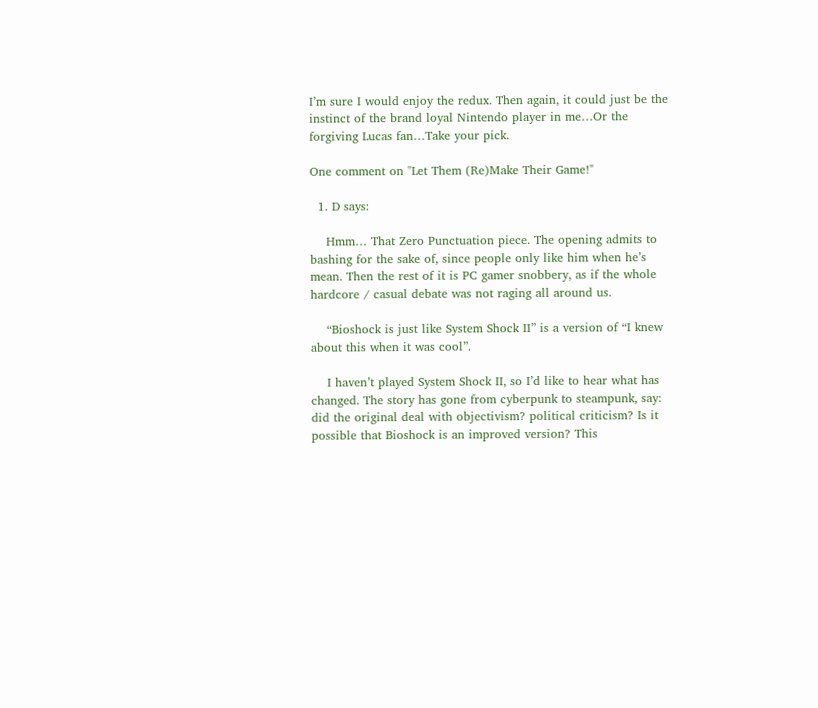I’m sure I would enjoy the redux. Then again, it could just be the instinct of the brand loyal Nintendo player in me…Or the forgiving Lucas fan…Take your pick.

One comment on "Let Them (Re)Make Their Game!"

  1. D says:

    Hmm… That Zero Punctuation piece. The opening admits to bashing for the sake of, since people only like him when he’s mean. Then the rest of it is PC gamer snobbery, as if the whole hardcore / casual debate was not raging all around us.

    “Bioshock is just like System Shock II” is a version of “I knew about this when it was cool”.

    I haven’t played System Shock II, so I’d like to hear what has changed. The story has gone from cyberpunk to steampunk, say: did the original deal with objectivism? political criticism? Is it possible that Bioshock is an improved version? This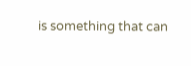is something that can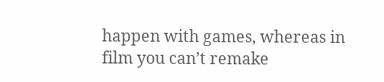happen with games, whereas in film you can’t remake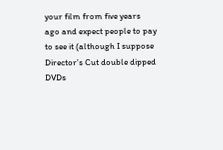your film from five years ago and expect people to pay to see it (although I suppose Director’s Cut double dipped DVDs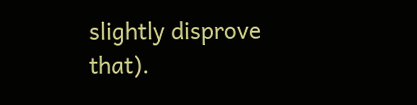slightly disprove that).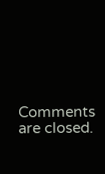Comments are closed.